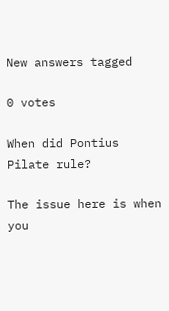New answers tagged

0 votes

When did Pontius Pilate rule?

The issue here is when you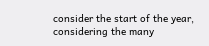consider the start of the year, considering the many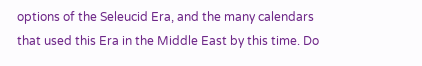options of the Seleucid Era, and the many calendars that used this Era in the Middle East by this time. Do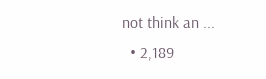not think an ...
  • 2,189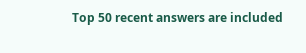Top 50 recent answers are included